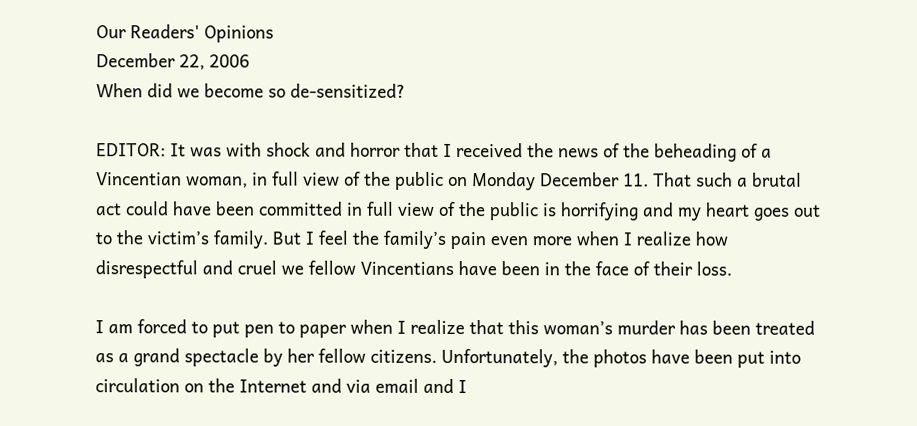Our Readers' Opinions
December 22, 2006
When did we become so de-sensitized?

EDITOR: It was with shock and horror that I received the news of the beheading of a Vincentian woman, in full view of the public on Monday December 11. That such a brutal act could have been committed in full view of the public is horrifying and my heart goes out to the victim’s family. But I feel the family’s pain even more when I realize how disrespectful and cruel we fellow Vincentians have been in the face of their loss.

I am forced to put pen to paper when I realize that this woman’s murder has been treated as a grand spectacle by her fellow citizens. Unfortunately, the photos have been put into circulation on the Internet and via email and I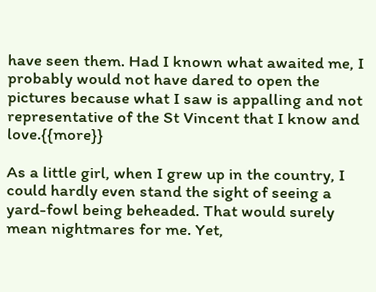have seen them. Had I known what awaited me, I probably would not have dared to open the pictures because what I saw is appalling and not representative of the St Vincent that I know and love.{{more}}

As a little girl, when I grew up in the country, I could hardly even stand the sight of seeing a yard-fowl being beheaded. That would surely mean nightmares for me. Yet,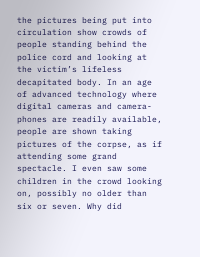the pictures being put into circulation show crowds of people standing behind the police cord and looking at the victim’s lifeless decapitated body. In an age of advanced technology where digital cameras and camera-phones are readily available, people are shown taking pictures of the corpse, as if attending some grand spectacle. I even saw some children in the crowd looking on, possibly no older than six or seven. Why did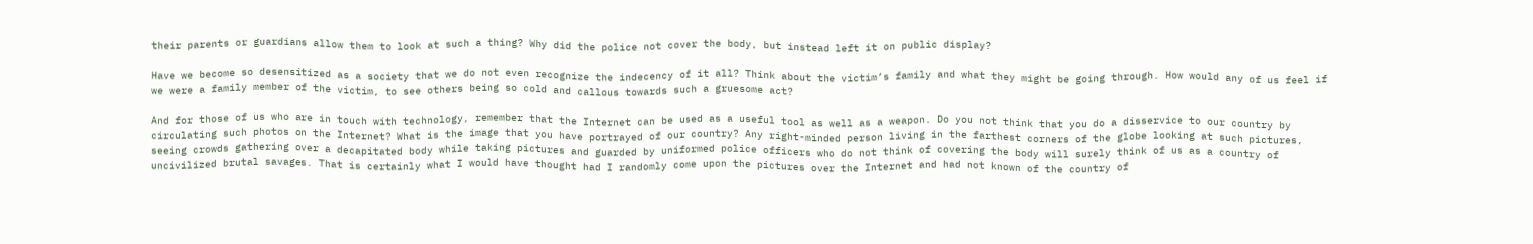their parents or guardians allow them to look at such a thing? Why did the police not cover the body, but instead left it on public display?

Have we become so desensitized as a society that we do not even recognize the indecency of it all? Think about the victim’s family and what they might be going through. How would any of us feel if we were a family member of the victim, to see others being so cold and callous towards such a gruesome act?

And for those of us who are in touch with technology, remember that the Internet can be used as a useful tool as well as a weapon. Do you not think that you do a disservice to our country by circulating such photos on the Internet? What is the image that you have portrayed of our country? Any right-minded person living in the farthest corners of the globe looking at such pictures, seeing crowds gathering over a decapitated body while taking pictures and guarded by uniformed police officers who do not think of covering the body will surely think of us as a country of uncivilized brutal savages. That is certainly what I would have thought had I randomly come upon the pictures over the Internet and had not known of the country of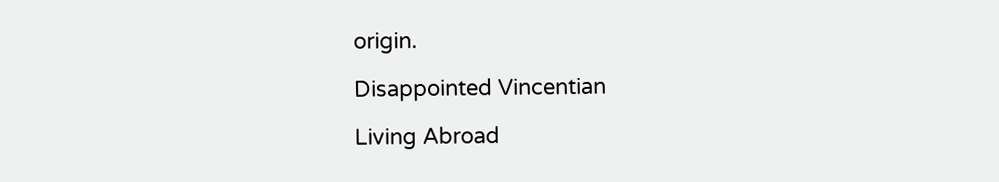origin.

Disappointed Vincentian

Living Abroad